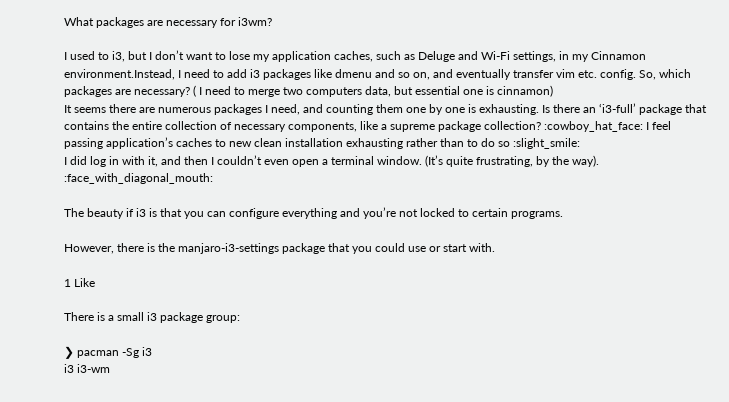What packages are necessary for i3wm?

I used to i3, but I don’t want to lose my application caches, such as Deluge and Wi-Fi settings, in my Cinnamon environment.Instead, I need to add i3 packages like dmenu and so on, and eventually transfer vim etc. config. So, which packages are necessary? ( I need to merge two computers data, but essential one is cinnamon)
It seems there are numerous packages I need, and counting them one by one is exhausting. Is there an ‘i3-full’ package that contains the entire collection of necessary components, like a supreme package collection? :cowboy_hat_face: I feel passing application’s caches to new clean installation exhausting rather than to do so :slight_smile:
I did log in with it, and then I couldn’t even open a terminal window. (It’s quite frustrating, by the way). :face_with_diagonal_mouth:

The beauty if i3 is that you can configure everything and you’re not locked to certain programs.

However, there is the manjaro-i3-settings package that you could use or start with.

1 Like

There is a small i3 package group:

❯ pacman -Sg i3
i3 i3-wm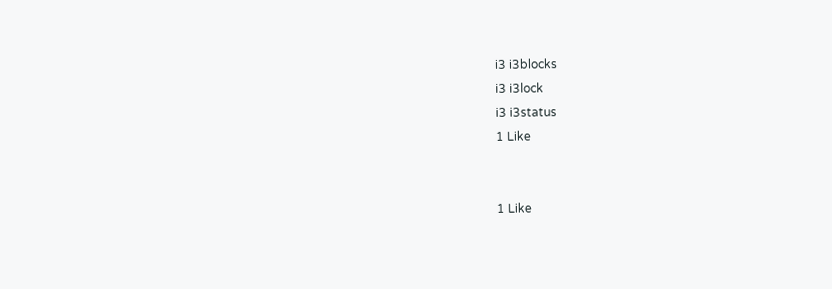i3 i3blocks
i3 i3lock
i3 i3status
1 Like


1 Like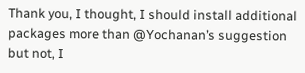Thank you, I thought, I should install additional packages more than @Yochanan’s suggestion but not, I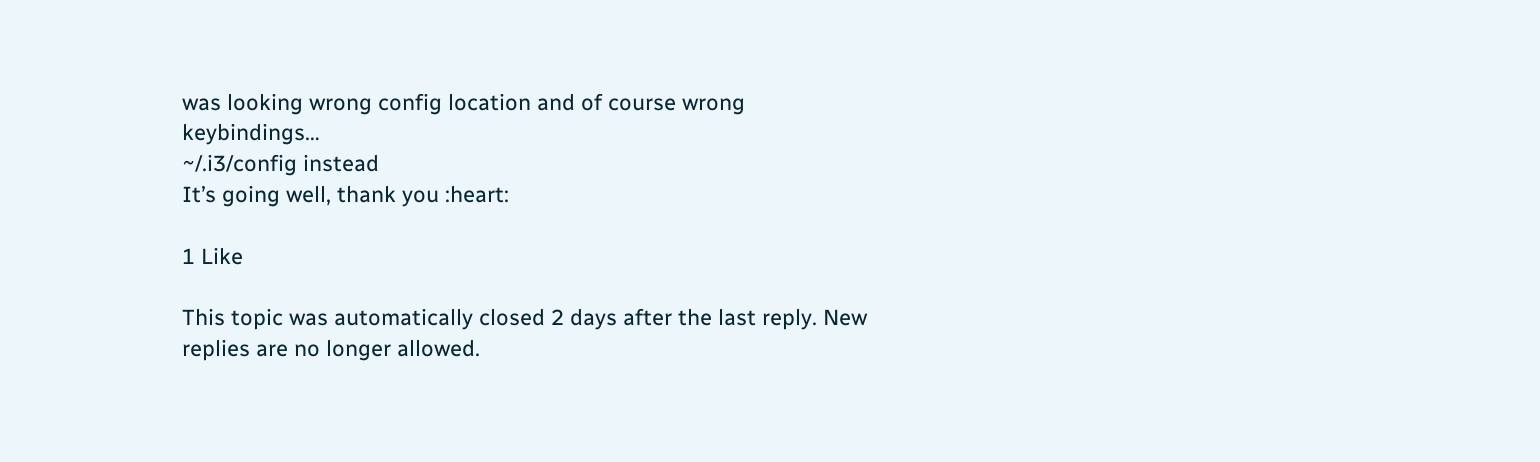was looking wrong config location and of course wrong keybindings…
~/.i3/config instead
It’s going well, thank you :heart:

1 Like

This topic was automatically closed 2 days after the last reply. New replies are no longer allowed.